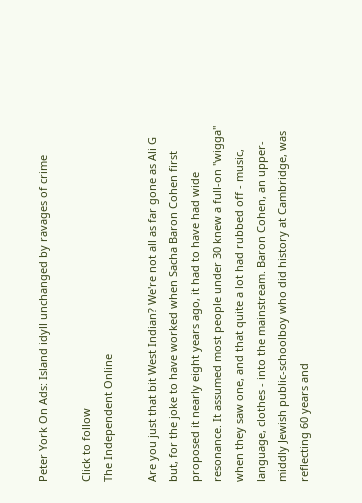Peter York On Ads: Island idyll unchanged by ravages of crime

Click to follow
The Independent Online

Are you just that bit West Indian? We're not all as far gone as Ali G but, for the joke to have worked when Sacha Baron Cohen first proposed it nearly eight years ago, it had to have had wide resonance. It assumed most people under 30 knew a full-on "wigga" when they saw one, and that quite a lot had rubbed off - music, language, clothes - into the mainstream. Baron Cohen, an upper-middly Jewish public-schoolboy who did history at Cambridge, was reflecting 60 years and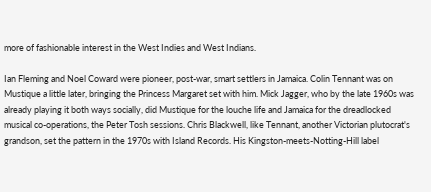more of fashionable interest in the West Indies and West Indians.

Ian Fleming and Noel Coward were pioneer, post-war, smart settlers in Jamaica. Colin Tennant was on Mustique a little later, bringing the Princess Margaret set with him. Mick Jagger, who by the late 1960s was already playing it both ways socially, did Mustique for the louche life and Jamaica for the dreadlocked musical co-operations, the Peter Tosh sessions. Chris Blackwell, like Tennant, another Victorian plutocrat's grandson, set the pattern in the 1970s with Island Records. His Kingston-meets-Notting-Hill label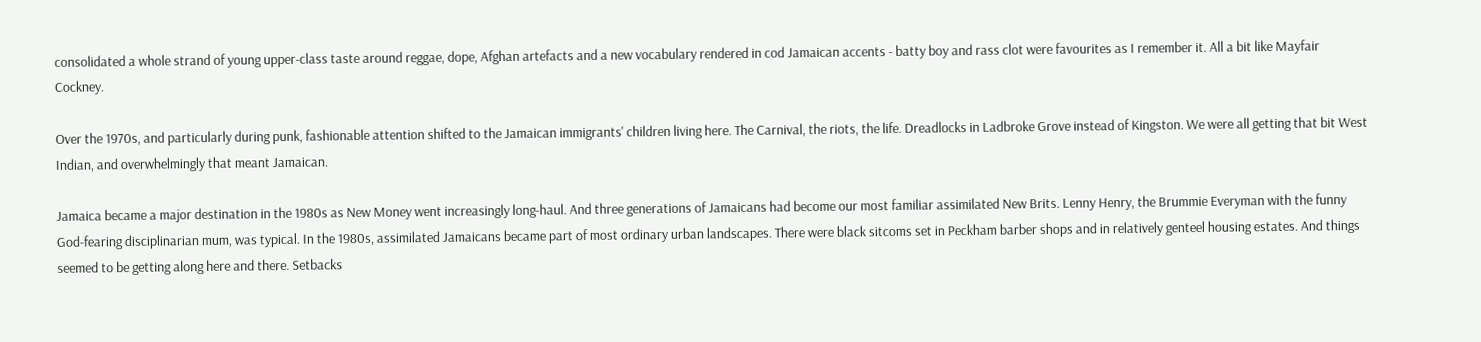consolidated a whole strand of young upper-class taste around reggae, dope, Afghan artefacts and a new vocabulary rendered in cod Jamaican accents - batty boy and rass clot were favourites as I remember it. All a bit like Mayfair Cockney.

Over the 1970s, and particularly during punk, fashionable attention shifted to the Jamaican immigrants' children living here. The Carnival, the riots, the life. Dreadlocks in Ladbroke Grove instead of Kingston. We were all getting that bit West Indian, and overwhelmingly that meant Jamaican.

Jamaica became a major destination in the 1980s as New Money went increasingly long-haul. And three generations of Jamaicans had become our most familiar assimilated New Brits. Lenny Henry, the Brummie Everyman with the funny God-fearing disciplinarian mum, was typical. In the 1980s, assimilated Jamaicans became part of most ordinary urban landscapes. There were black sitcoms set in Peckham barber shops and in relatively genteel housing estates. And things seemed to be getting along here and there. Setbacks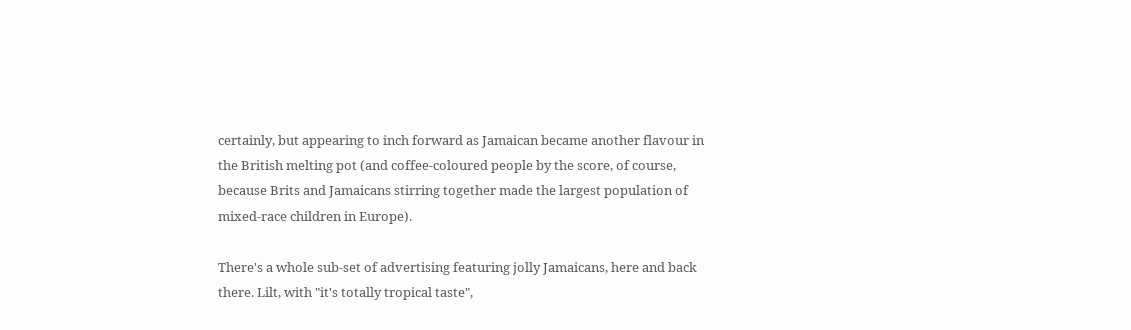certainly, but appearing to inch forward as Jamaican became another flavour in the British melting pot (and coffee-coloured people by the score, of course, because Brits and Jamaicans stirring together made the largest population of mixed-race children in Europe).

There's a whole sub-set of advertising featuring jolly Jamaicans, here and back there. Lilt, with "it's totally tropical taste",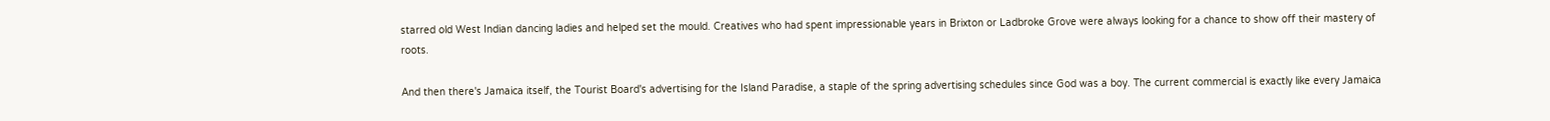starred old West Indian dancing ladies and helped set the mould. Creatives who had spent impressionable years in Brixton or Ladbroke Grove were always looking for a chance to show off their mastery of roots.

And then there's Jamaica itself, the Tourist Board's advertising for the Island Paradise, a staple of the spring advertising schedules since God was a boy. The current commercial is exactly like every Jamaica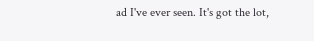ad I've ever seen. It's got the lot,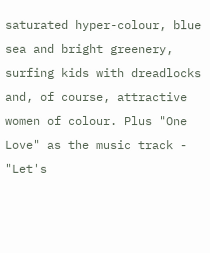saturated hyper-colour, blue sea and bright greenery, surfing kids with dreadlocks and, of course, attractive women of colour. Plus "One Love" as the music track - "Let's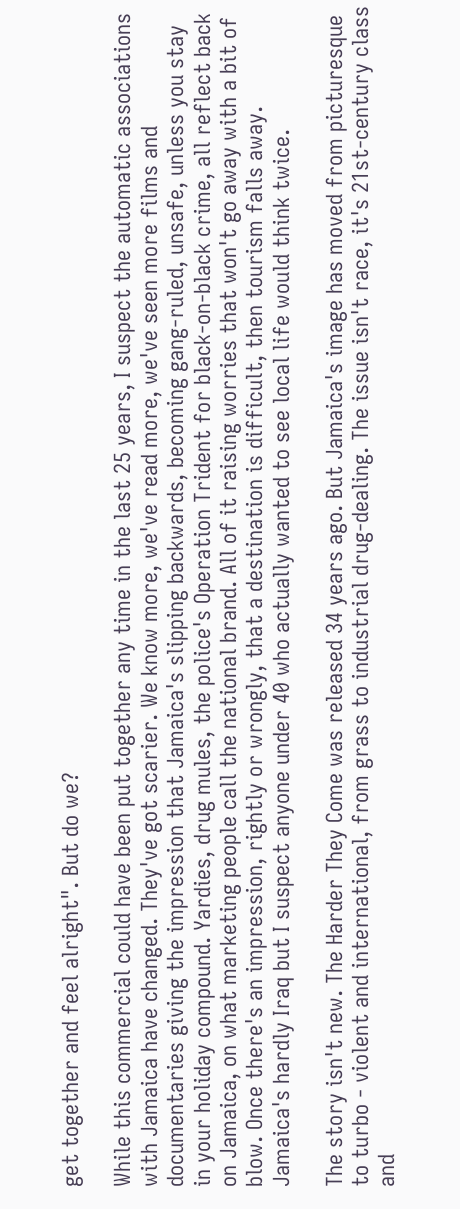get together and feel alright". But do we?

While this commercial could have been put together any time in the last 25 years, I suspect the automatic associations with Jamaica have changed. They've got scarier. We know more, we've read more, we've seen more films and documentaries giving the impression that Jamaica's slipping backwards, becoming gang-ruled, unsafe, unless you stay in your holiday compound. Yardies, drug mules, the police's Operation Trident for black-on-black crime, all reflect back on Jamaica, on what marketing people call the national brand. All of it raising worries that won't go away with a bit of blow. Once there's an impression, rightly or wrongly, that a destination is difficult, then tourism falls away. Jamaica's hardly Iraq but I suspect anyone under 40 who actually wanted to see local life would think twice.

The story isn't new. The Harder They Come was released 34 years ago. But Jamaica's image has moved from picturesque to turbo - violent and international, from grass to industrial drug-dealing. The issue isn't race, it's 21st-century class and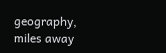geography, miles away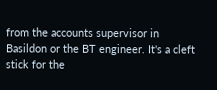from the accounts supervisor in Basildon or the BT engineer. It's a cleft stick for the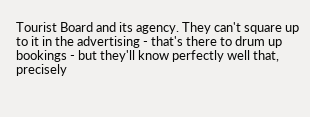Tourist Board and its agency. They can't square up to it in the advertising - that's there to drum up bookings - but they'll know perfectly well that, precisely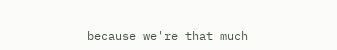because we're that much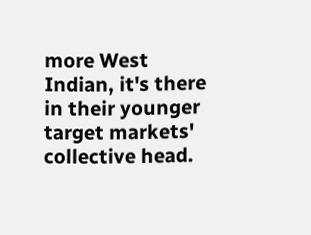more West Indian, it's there in their younger target markets' collective head.